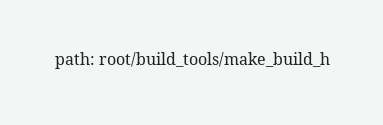path: root/build_tools/make_build_h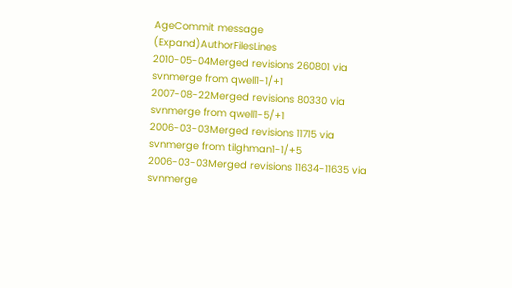AgeCommit message (Expand)AuthorFilesLines
2010-05-04Merged revisions 260801 via svnmerge from qwell1-1/+1
2007-08-22Merged revisions 80330 via svnmerge from qwell1-5/+1
2006-03-03Merged revisions 11715 via svnmerge from tilghman1-1/+5
2006-03-03Merged revisions 11634-11635 via svnmerge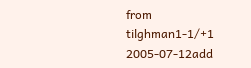from tilghman1-1/+1
2005-07-12add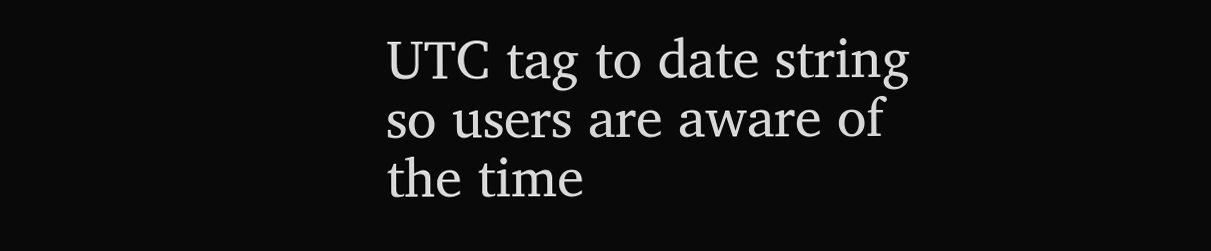UTC tag to date string so users are aware of the time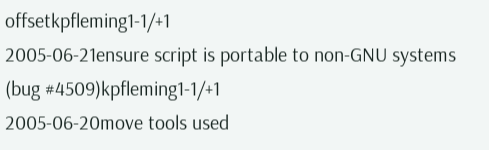offsetkpfleming1-1/+1
2005-06-21ensure script is portable to non-GNU systems (bug #4509)kpfleming1-1/+1
2005-06-20move tools used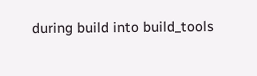during build into build_tools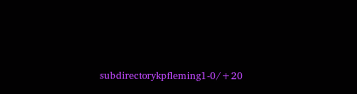subdirectorykpfleming1-0/+20